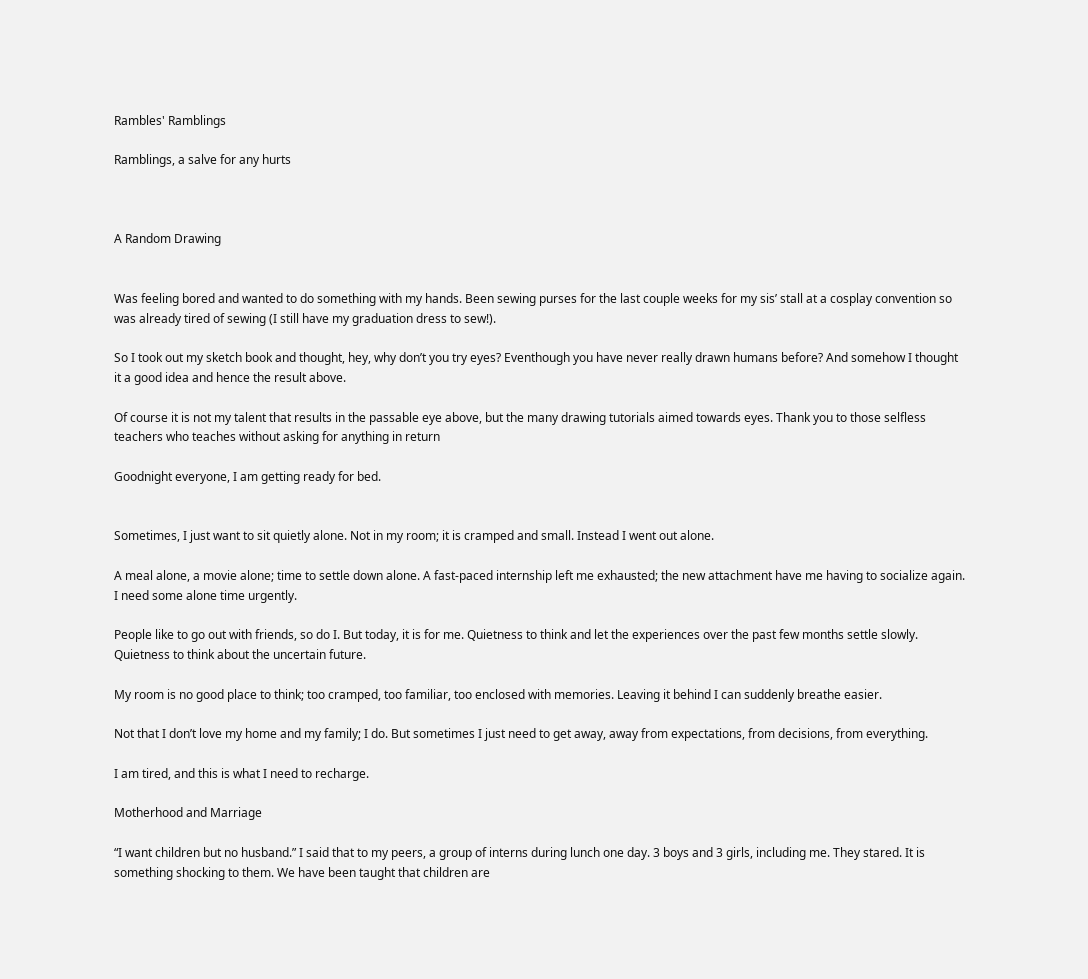Rambles' Ramblings

Ramblings, a salve for any hurts



A Random Drawing


Was feeling bored and wanted to do something with my hands. Been sewing purses for the last couple weeks for my sis’ stall at a cosplay convention so was already tired of sewing (I still have my graduation dress to sew!).

So I took out my sketch book and thought, hey, why don’t you try eyes? Eventhough you have never really drawn humans before? And somehow I thought it a good idea and hence the result above.

Of course it is not my talent that results in the passable eye above, but the many drawing tutorials aimed towards eyes. Thank you to those selfless teachers who teaches without asking for anything in return

Goodnight everyone, I am getting ready for bed.


Sometimes, I just want to sit quietly alone. Not in my room; it is cramped and small. Instead I went out alone.

A meal alone, a movie alone; time to settle down alone. A fast-paced internship left me exhausted; the new attachment have me having to socialize again. I need some alone time urgently.

People like to go out with friends, so do I. But today, it is for me. Quietness to think and let the experiences over the past few months settle slowly. Quietness to think about the uncertain future.

My room is no good place to think; too cramped, too familiar, too enclosed with memories. Leaving it behind I can suddenly breathe easier.

Not that I don’t love my home and my family; I do. But sometimes I just need to get away, away from expectations, from decisions, from everything.

I am tired, and this is what I need to recharge.

Motherhood and Marriage

“I want children but no husband.” I said that to my peers, a group of interns during lunch one day. 3 boys and 3 girls, including me. They stared. It is something shocking to them. We have been taught that children are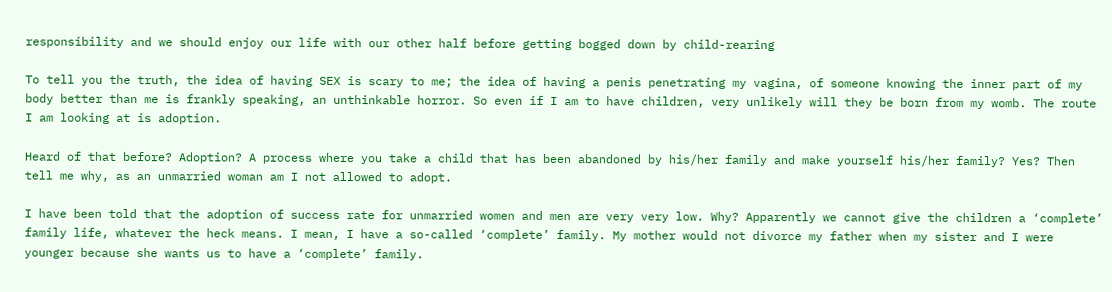responsibility and we should enjoy our life with our other half before getting bogged down by child-rearing

To tell you the truth, the idea of having SEX is scary to me; the idea of having a penis penetrating my vagina, of someone knowing the inner part of my body better than me is frankly speaking, an unthinkable horror. So even if I am to have children, very unlikely will they be born from my womb. The route I am looking at is adoption.

Heard of that before? Adoption? A process where you take a child that has been abandoned by his/her family and make yourself his/her family? Yes? Then tell me why, as an unmarried woman am I not allowed to adopt.

I have been told that the adoption of success rate for unmarried women and men are very very low. Why? Apparently we cannot give the children a ‘complete’ family life, whatever the heck means. I mean, I have a so-called ‘complete’ family. My mother would not divorce my father when my sister and I were younger because she wants us to have a ‘complete’ family.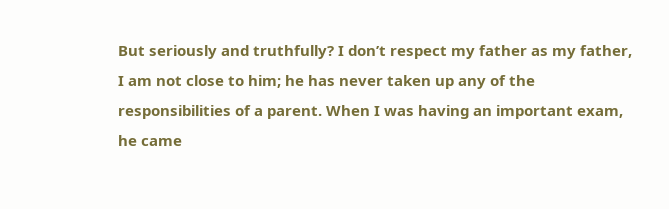But seriously and truthfully? I don’t respect my father as my father, I am not close to him; he has never taken up any of the responsibilities of a parent. When I was having an important exam, he came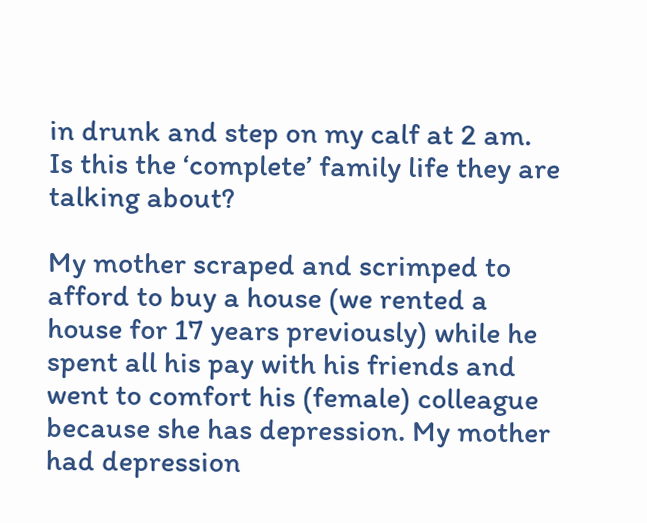in drunk and step on my calf at 2 am. Is this the ‘complete’ family life they are talking about?

My mother scraped and scrimped to afford to buy a house (we rented a house for 17 years previously) while he spent all his pay with his friends and went to comfort his (female) colleague because she has depression. My mother had depression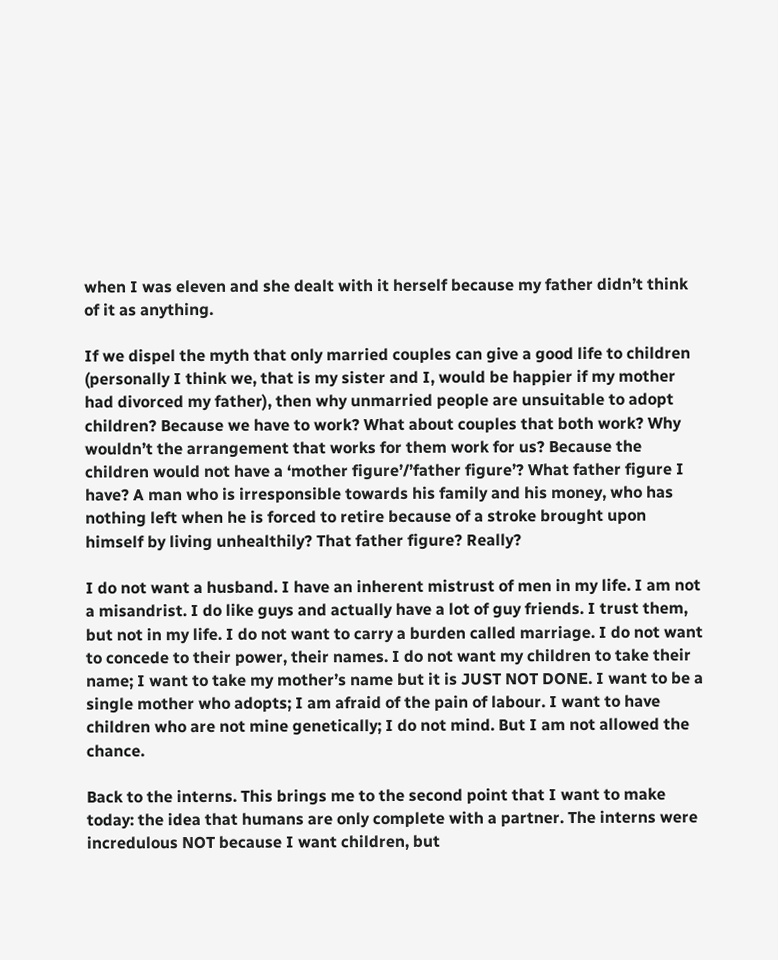when I was eleven and she dealt with it herself because my father didn’t think of it as anything.

If we dispel the myth that only married couples can give a good life to children (personally I think we, that is my sister and I, would be happier if my mother had divorced my father), then why unmarried people are unsuitable to adopt children? Because we have to work? What about couples that both work? Why wouldn’t the arrangement that works for them work for us? Because the children would not have a ‘mother figure’/’father figure’? What father figure I have? A man who is irresponsible towards his family and his money, who has nothing left when he is forced to retire because of a stroke brought upon himself by living unhealthily? That father figure? Really?

I do not want a husband. I have an inherent mistrust of men in my life. I am not a misandrist. I do like guys and actually have a lot of guy friends. I trust them, but not in my life. I do not want to carry a burden called marriage. I do not want to concede to their power, their names. I do not want my children to take their name; I want to take my mother’s name but it is JUST NOT DONE. I want to be a single mother who adopts; I am afraid of the pain of labour. I want to have children who are not mine genetically; I do not mind. But I am not allowed the chance.

Back to the interns. This brings me to the second point that I want to make today: the idea that humans are only complete with a partner. The interns were incredulous NOT because I want children, but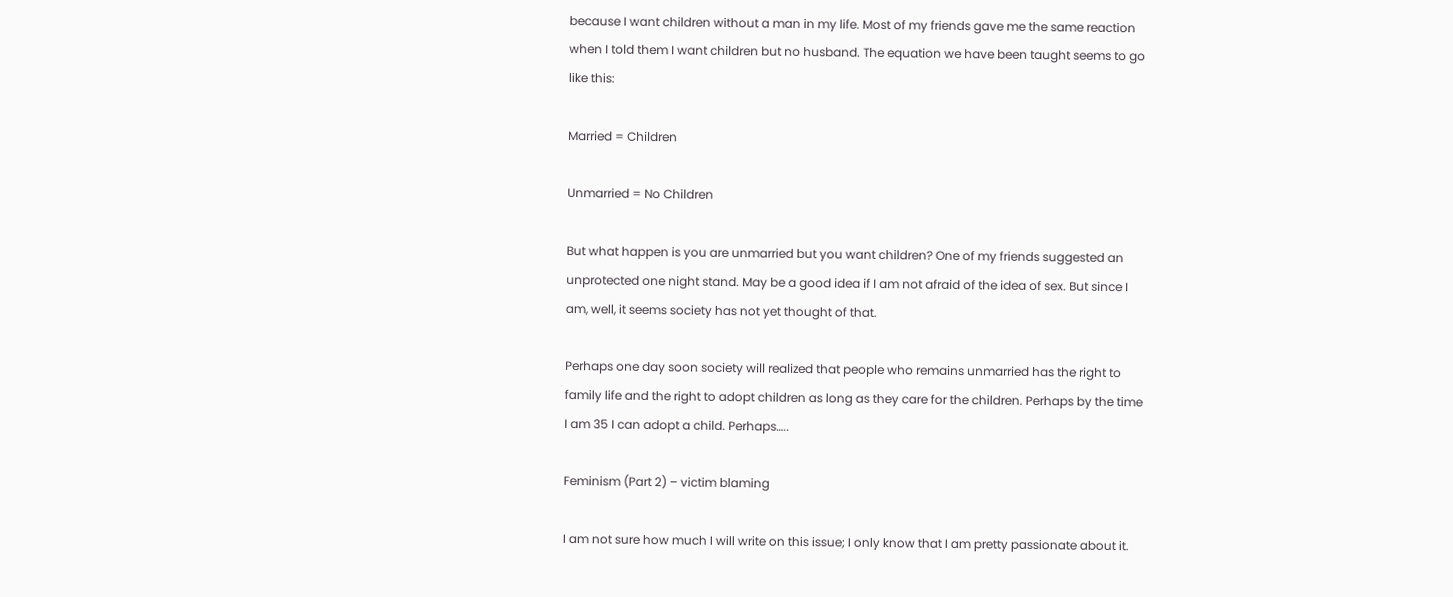because I want children without a man in my life. Most of my friends gave me the same reaction when I told them I want children but no husband. The equation we have been taught seems to go like this:

Married = Children

Unmarried = No Children

But what happen is you are unmarried but you want children? One of my friends suggested an unprotected one night stand. May be a good idea if I am not afraid of the idea of sex. But since I am, well, it seems society has not yet thought of that.

Perhaps one day soon society will realized that people who remains unmarried has the right to family life and the right to adopt children as long as they care for the children. Perhaps by the time I am 35 I can adopt a child. Perhaps…..

Feminism (Part 2) – victim blaming

I am not sure how much I will write on this issue; I only know that I am pretty passionate about it.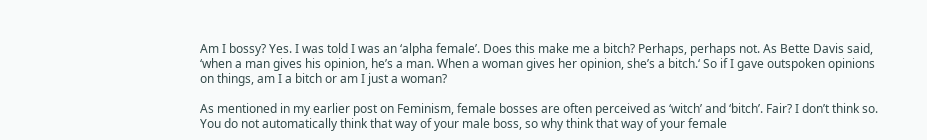Am I bossy? Yes. I was told I was an ‘alpha female’. Does this make me a bitch? Perhaps, perhaps not. As Bette Davis said, ‘when a man gives his opinion, he’s a man. When a woman gives her opinion, she’s a bitch.‘ So if I gave outspoken opinions on things, am I a bitch or am I just a woman?

As mentioned in my earlier post on Feminism, female bosses are often perceived as ‘witch’ and ‘bitch’. Fair? I don’t think so. You do not automatically think that way of your male boss, so why think that way of your female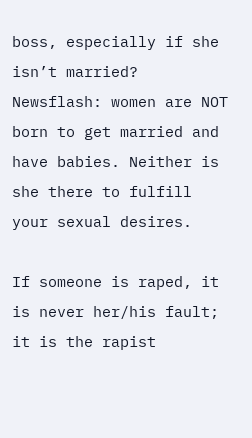boss, especially if she isn’t married? Newsflash: women are NOT born to get married and have babies. Neither is she there to fulfill your sexual desires.

If someone is raped, it is never her/his fault; it is the rapist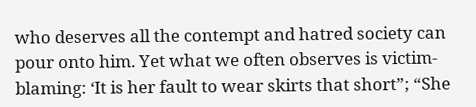who deserves all the contempt and hatred society can pour onto him. Yet what we often observes is victim-blaming: ‘It is her fault to wear skirts that short”; “She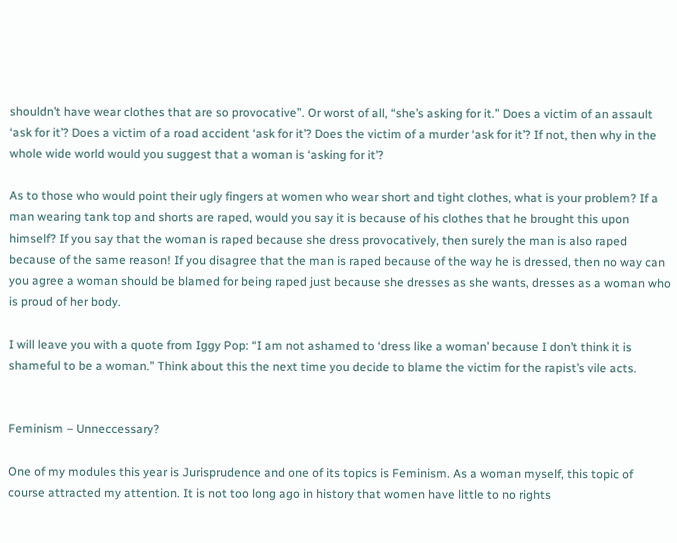shouldn’t have wear clothes that are so provocative”. Or worst of all, “she’s asking for it.” Does a victim of an assault ‘ask for it’? Does a victim of a road accident ‘ask for it’? Does the victim of a murder ‘ask for it’? If not, then why in the whole wide world would you suggest that a woman is ‘asking for it’?

As to those who would point their ugly fingers at women who wear short and tight clothes, what is your problem? If a man wearing tank top and shorts are raped, would you say it is because of his clothes that he brought this upon himself? If you say that the woman is raped because she dress provocatively, then surely the man is also raped because of the same reason! If you disagree that the man is raped because of the way he is dressed, then no way can you agree a woman should be blamed for being raped just because she dresses as she wants, dresses as a woman who is proud of her body.

I will leave you with a quote from Iggy Pop: “I am not ashamed to ‘dress like a woman’ because I don’t think it is shameful to be a woman.” Think about this the next time you decide to blame the victim for the rapist’s vile acts.


Feminism – Unneccessary?

One of my modules this year is Jurisprudence and one of its topics is Feminism. As a woman myself, this topic of course attracted my attention. It is not too long ago in history that women have little to no rights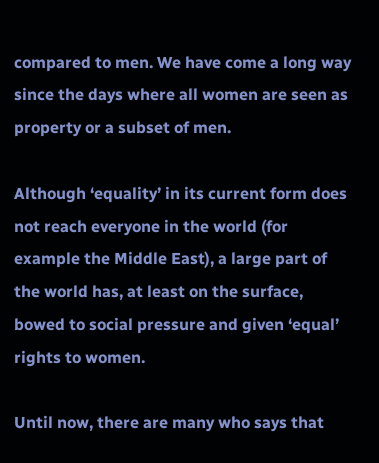compared to men. We have come a long way since the days where all women are seen as property or a subset of men.

Although ‘equality’ in its current form does not reach everyone in the world (for example the Middle East), a large part of the world has, at least on the surface, bowed to social pressure and given ‘equal’ rights to women.

Until now, there are many who says that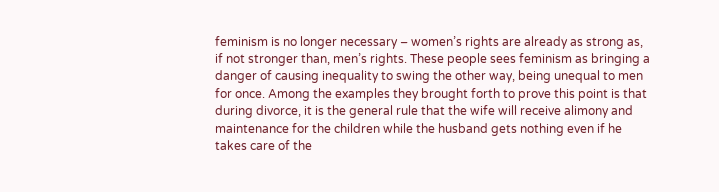feminism is no longer necessary – women’s rights are already as strong as, if not stronger than, men’s rights. These people sees feminism as bringing a danger of causing inequality to swing the other way, being unequal to men for once. Among the examples they brought forth to prove this point is that during divorce, it is the general rule that the wife will receive alimony and maintenance for the children while the husband gets nothing even if he takes care of the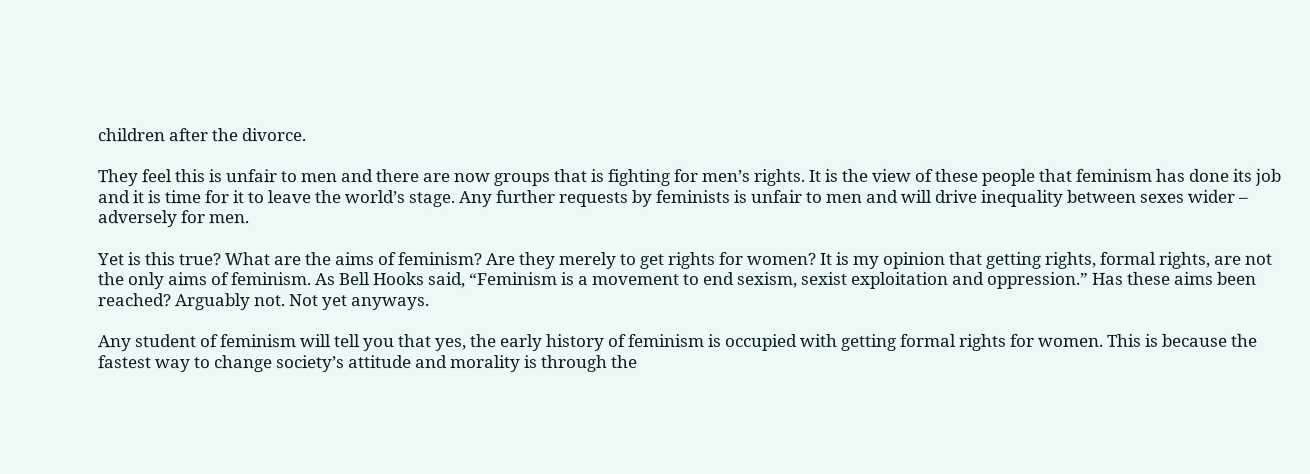children after the divorce.

They feel this is unfair to men and there are now groups that is fighting for men’s rights. It is the view of these people that feminism has done its job and it is time for it to leave the world’s stage. Any further requests by feminists is unfair to men and will drive inequality between sexes wider – adversely for men.

Yet is this true? What are the aims of feminism? Are they merely to get rights for women? It is my opinion that getting rights, formal rights, are not the only aims of feminism. As Bell Hooks said, “Feminism is a movement to end sexism, sexist exploitation and oppression.” Has these aims been reached? Arguably not. Not yet anyways.

Any student of feminism will tell you that yes, the early history of feminism is occupied with getting formal rights for women. This is because the fastest way to change society’s attitude and morality is through the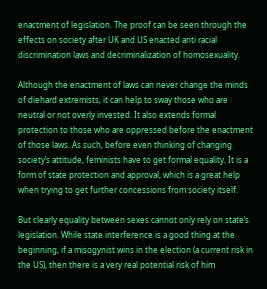enactment of legislation. The proof can be seen through the effects on society after UK and US enacted anti racial discrimination laws and decriminalization of homosexuality.

Although the enactment of laws can never change the minds of diehard extremists, it can help to sway those who are neutral or not overly invested. It also extends formal protection to those who are oppressed before the enactment of those laws. As such, before even thinking of changing society’s attitude, feminists have to get formal equality. It is a form of state protection and approval, which is a great help when trying to get further concessions from society itself.

But clearly equality between sexes cannot only rely on state’s legislation. While state interference is a good thing at the beginning, if a misogynist wins in the election (a current risk in the US), then there is a very real potential risk of him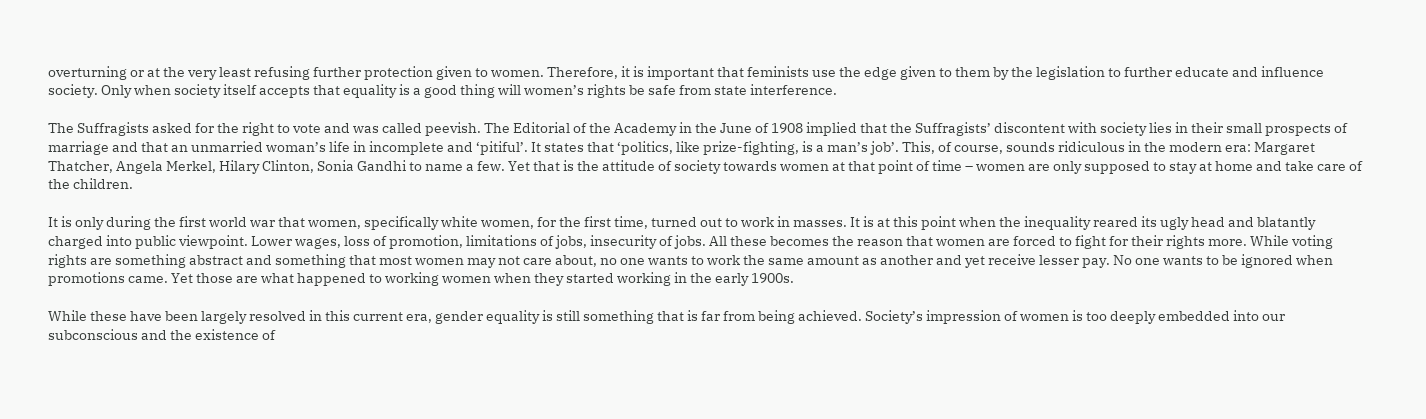overturning or at the very least refusing further protection given to women. Therefore, it is important that feminists use the edge given to them by the legislation to further educate and influence society. Only when society itself accepts that equality is a good thing will women’s rights be safe from state interference.

The Suffragists asked for the right to vote and was called peevish. The Editorial of the Academy in the June of 1908 implied that the Suffragists’ discontent with society lies in their small prospects of marriage and that an unmarried woman’s life in incomplete and ‘pitiful’. It states that ‘politics, like prize-fighting, is a man’s job’. This, of course, sounds ridiculous in the modern era: Margaret Thatcher, Angela Merkel, Hilary Clinton, Sonia Gandhi to name a few. Yet that is the attitude of society towards women at that point of time – women are only supposed to stay at home and take care of the children.

It is only during the first world war that women, specifically white women, for the first time, turned out to work in masses. It is at this point when the inequality reared its ugly head and blatantly charged into public viewpoint. Lower wages, loss of promotion, limitations of jobs, insecurity of jobs. All these becomes the reason that women are forced to fight for their rights more. While voting rights are something abstract and something that most women may not care about, no one wants to work the same amount as another and yet receive lesser pay. No one wants to be ignored when promotions came. Yet those are what happened to working women when they started working in the early 1900s.

While these have been largely resolved in this current era, gender equality is still something that is far from being achieved. Society’s impression of women is too deeply embedded into our subconscious and the existence of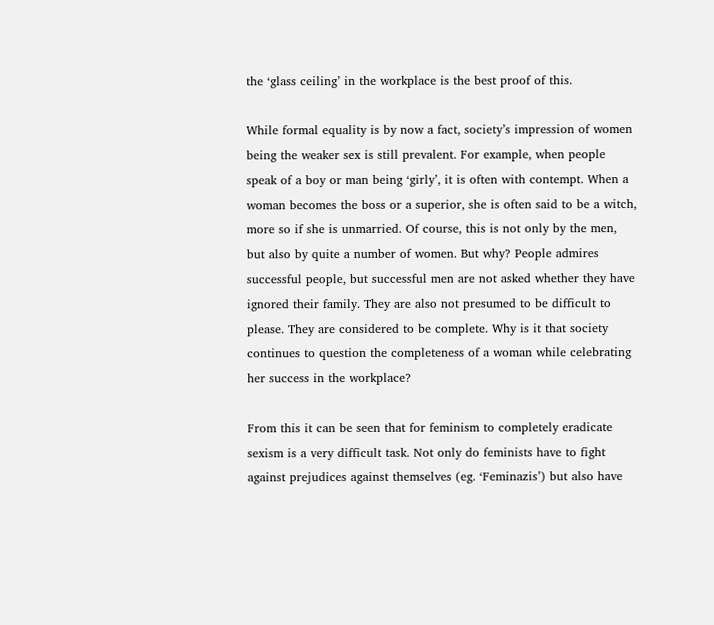the ‘glass ceiling’ in the workplace is the best proof of this.

While formal equality is by now a fact, society’s impression of women being the weaker sex is still prevalent. For example, when people speak of a boy or man being ‘girly’, it is often with contempt. When a woman becomes the boss or a superior, she is often said to be a witch, more so if she is unmarried. Of course, this is not only by the men, but also by quite a number of women. But why? People admires successful people, but successful men are not asked whether they have ignored their family. They are also not presumed to be difficult to please. They are considered to be complete. Why is it that society continues to question the completeness of a woman while celebrating her success in the workplace?

From this it can be seen that for feminism to completely eradicate sexism is a very difficult task. Not only do feminists have to fight against prejudices against themselves (eg. ‘Feminazis’) but also have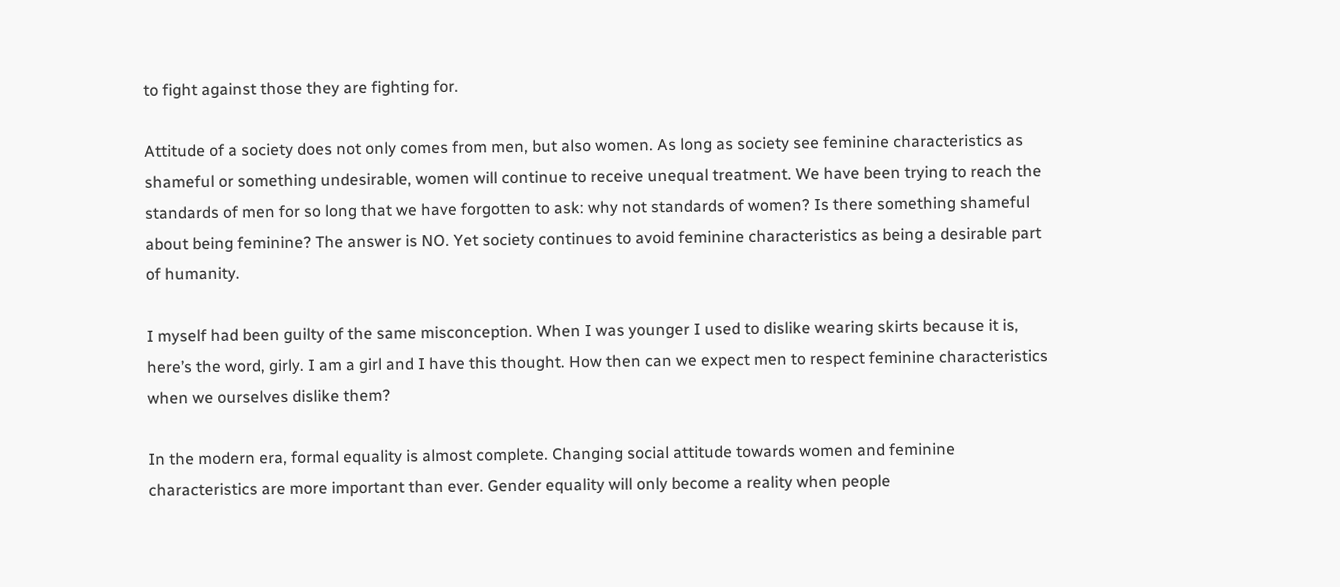to fight against those they are fighting for.

Attitude of a society does not only comes from men, but also women. As long as society see feminine characteristics as shameful or something undesirable, women will continue to receive unequal treatment. We have been trying to reach the standards of men for so long that we have forgotten to ask: why not standards of women? Is there something shameful about being feminine? The answer is NO. Yet society continues to avoid feminine characteristics as being a desirable part of humanity.

I myself had been guilty of the same misconception. When I was younger I used to dislike wearing skirts because it is, here’s the word, girly. I am a girl and I have this thought. How then can we expect men to respect feminine characteristics when we ourselves dislike them?

In the modern era, formal equality is almost complete. Changing social attitude towards women and feminine characteristics are more important than ever. Gender equality will only become a reality when people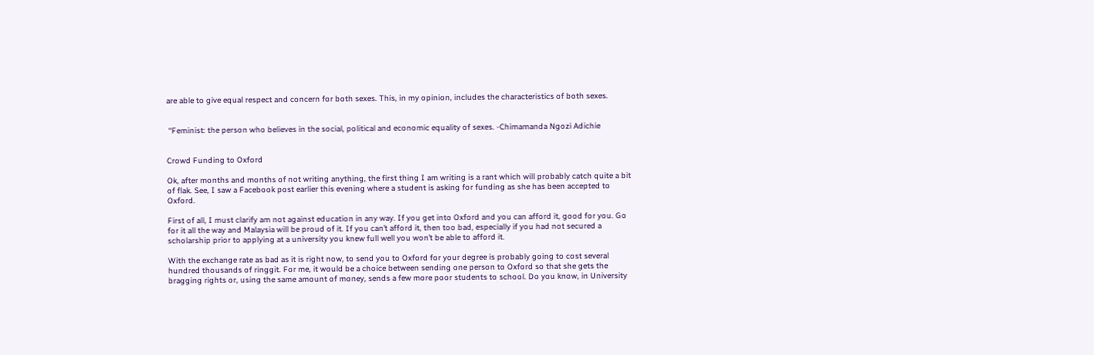are able to give equal respect and concern for both sexes. This, in my opinion, includes the characteristics of both sexes.


 “Feminist: the person who believes in the social, political and economic equality of sexes. -Chimamanda Ngozi Adichie


Crowd Funding to Oxford

Ok, after months and months of not writing anything, the first thing I am writing is a rant which will probably catch quite a bit of flak. See, I saw a Facebook post earlier this evening where a student is asking for funding as she has been accepted to Oxford.

First of all, I must clarify am not against education in any way. If you get into Oxford and you can afford it, good for you. Go for it all the way and Malaysia will be proud of it. If you can’t afford it, then too bad, especially if you had not secured a scholarship prior to applying at a university you knew full well you won’t be able to afford it.

With the exchange rate as bad as it is right now, to send you to Oxford for your degree is probably going to cost several hundred thousands of ringgit. For me, it would be a choice between sending one person to Oxford so that she gets the bragging rights or, using the same amount of money, sends a few more poor students to school. Do you know, in University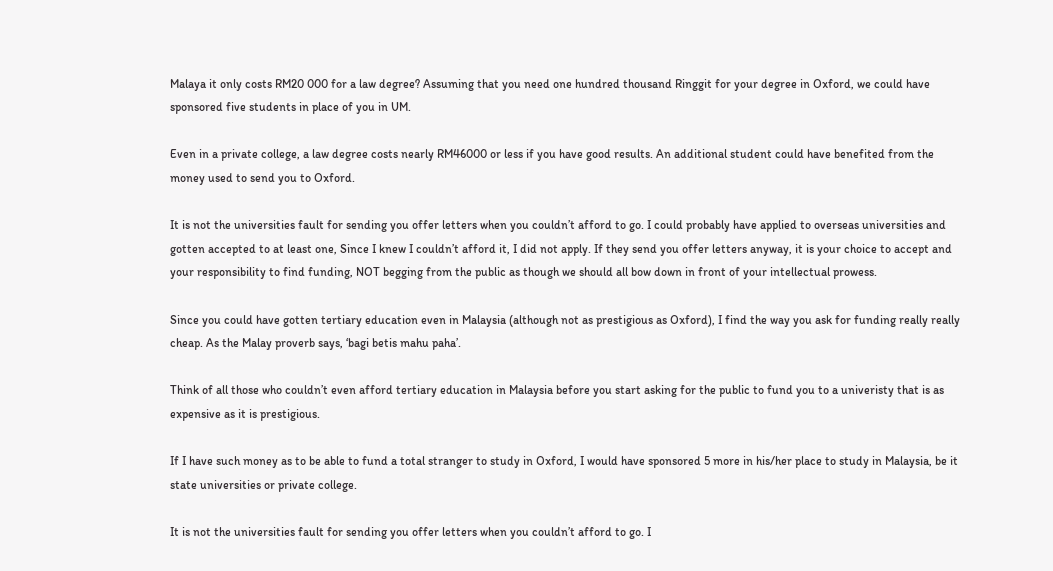Malaya it only costs RM20 000 for a law degree? Assuming that you need one hundred thousand Ringgit for your degree in Oxford, we could have sponsored five students in place of you in UM.

Even in a private college, a law degree costs nearly RM46000 or less if you have good results. An additional student could have benefited from the money used to send you to Oxford.

It is not the universities fault for sending you offer letters when you couldn’t afford to go. I could probably have applied to overseas universities and gotten accepted to at least one, Since I knew I couldn’t afford it, I did not apply. If they send you offer letters anyway, it is your choice to accept and your responsibility to find funding, NOT begging from the public as though we should all bow down in front of your intellectual prowess.

Since you could have gotten tertiary education even in Malaysia (although not as prestigious as Oxford), I find the way you ask for funding really really cheap. As the Malay proverb says, ‘bagi betis mahu paha’.

Think of all those who couldn’t even afford tertiary education in Malaysia before you start asking for the public to fund you to a univeristy that is as expensive as it is prestigious.

If I have such money as to be able to fund a total stranger to study in Oxford, I would have sponsored 5 more in his/her place to study in Malaysia, be it state universities or private college.

It is not the universities fault for sending you offer letters when you couldn’t afford to go. I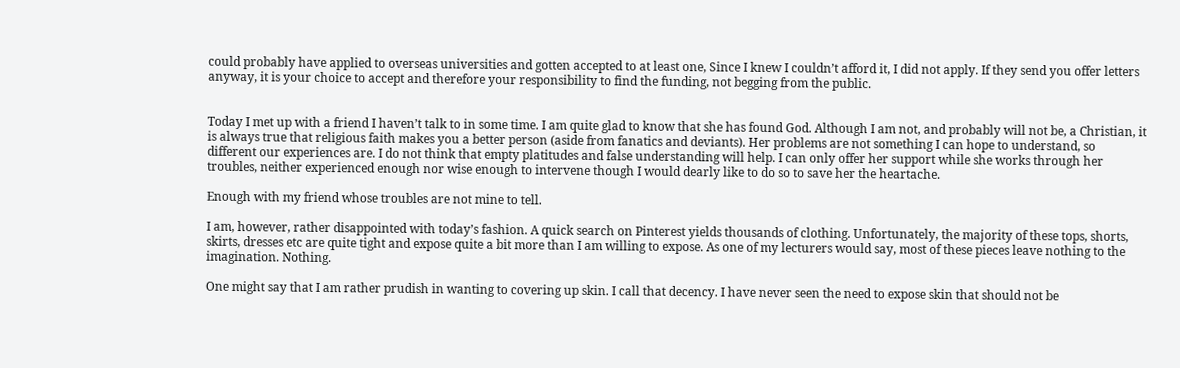could probably have applied to overseas universities and gotten accepted to at least one, Since I knew I couldn’t afford it, I did not apply. If they send you offer letters anyway, it is your choice to accept and therefore your responsibility to find the funding, not begging from the public.


Today I met up with a friend I haven’t talk to in some time. I am quite glad to know that she has found God. Although I am not, and probably will not be, a Christian, it is always true that religious faith makes you a better person (aside from fanatics and deviants). Her problems are not something I can hope to understand, so different our experiences are. I do not think that empty platitudes and false understanding will help. I can only offer her support while she works through her troubles, neither experienced enough nor wise enough to intervene though I would dearly like to do so to save her the heartache.

Enough with my friend whose troubles are not mine to tell.

I am, however, rather disappointed with today’s fashion. A quick search on Pinterest yields thousands of clothing. Unfortunately, the majority of these tops, shorts, skirts, dresses etc are quite tight and expose quite a bit more than I am willing to expose. As one of my lecturers would say, most of these pieces leave nothing to the imagination. Nothing.

One might say that I am rather prudish in wanting to covering up skin. I call that decency. I have never seen the need to expose skin that should not be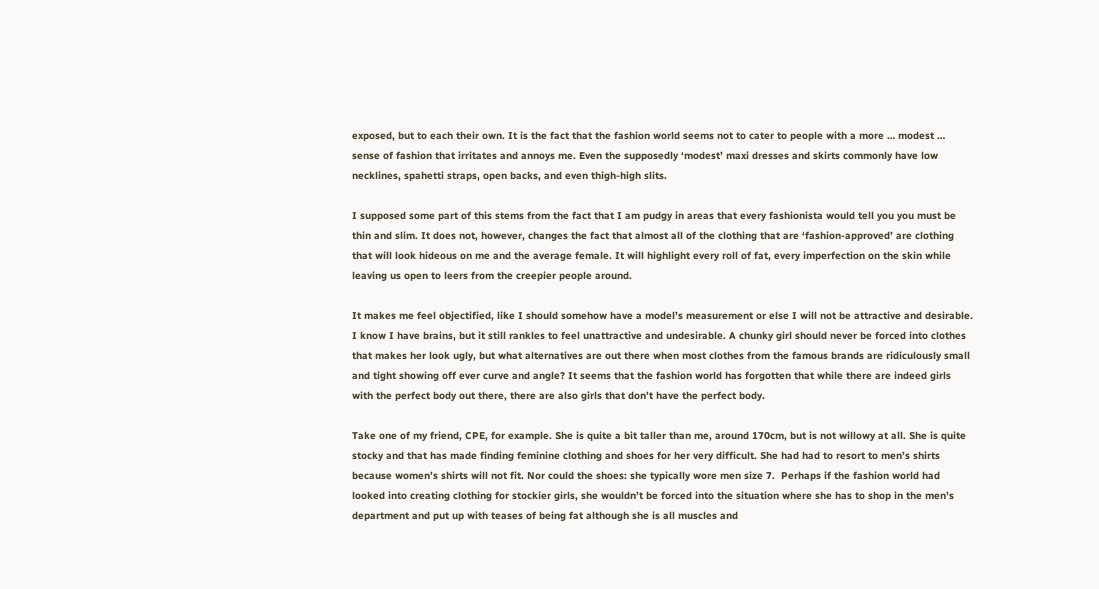exposed, but to each their own. It is the fact that the fashion world seems not to cater to people with a more … modest … sense of fashion that irritates and annoys me. Even the supposedly ‘modest’ maxi dresses and skirts commonly have low necklines, spahetti straps, open backs, and even thigh-high slits.

I supposed some part of this stems from the fact that I am pudgy in areas that every fashionista would tell you you must be thin and slim. It does not, however, changes the fact that almost all of the clothing that are ‘fashion-approved’ are clothing that will look hideous on me and the average female. It will highlight every roll of fat, every imperfection on the skin while leaving us open to leers from the creepier people around.

It makes me feel objectified, like I should somehow have a model’s measurement or else I will not be attractive and desirable. I know I have brains, but it still rankles to feel unattractive and undesirable. A chunky girl should never be forced into clothes that makes her look ugly, but what alternatives are out there when most clothes from the famous brands are ridiculously small and tight showing off ever curve and angle? It seems that the fashion world has forgotten that while there are indeed girls with the perfect body out there, there are also girls that don’t have the perfect body.

Take one of my friend, CPE, for example. She is quite a bit taller than me, around 170cm, but is not willowy at all. She is quite stocky and that has made finding feminine clothing and shoes for her very difficult. She had had to resort to men’s shirts because women’s shirts will not fit. Nor could the shoes: she typically wore men size 7.  Perhaps if the fashion world had looked into creating clothing for stockier girls, she wouldn’t be forced into the situation where she has to shop in the men’s department and put up with teases of being fat although she is all muscles and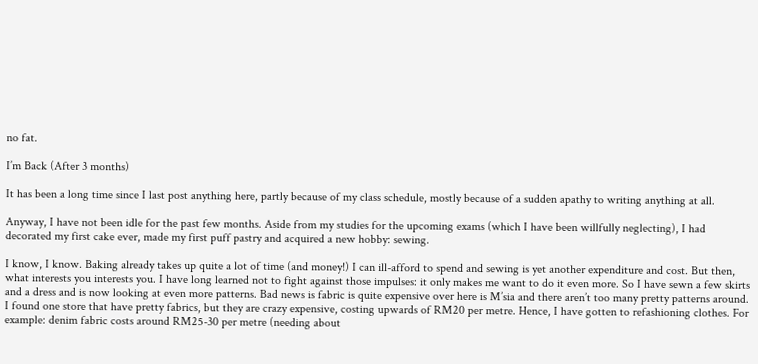no fat.

I’m Back (After 3 months)

It has been a long time since I last post anything here, partly because of my class schedule, mostly because of a sudden apathy to writing anything at all.

Anyway, I have not been idle for the past few months. Aside from my studies for the upcoming exams (which I have been willfully neglecting), I had decorated my first cake ever, made my first puff pastry and acquired a new hobby: sewing.

I know, I know. Baking already takes up quite a lot of time (and money!) I can ill-afford to spend and sewing is yet another expenditure and cost. But then, what interests you interests you. I have long learned not to fight against those impulses: it only makes me want to do it even more. So I have sewn a few skirts and a dress and is now looking at even more patterns. Bad news is fabric is quite expensive over here is M’sia and there aren’t too many pretty patterns around. I found one store that have pretty fabrics, but they are crazy expensive, costing upwards of RM20 per metre. Hence, I have gotten to refashioning clothes. For example: denim fabric costs around RM25-30 per metre (needing about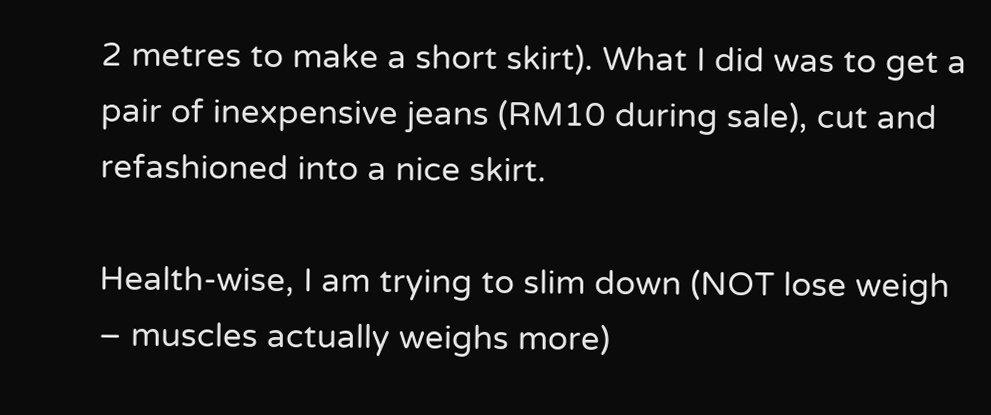2 metres to make a short skirt). What I did was to get a pair of inexpensive jeans (RM10 during sale), cut and refashioned into a nice skirt.

Health-wise, I am trying to slim down (NOT lose weigh – muscles actually weighs more)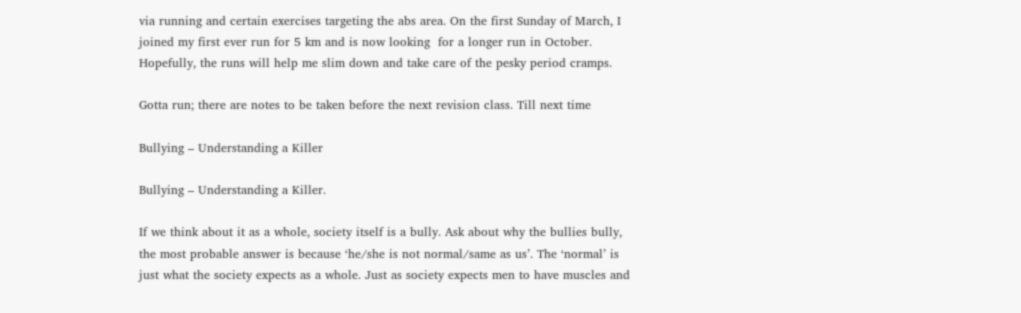via running and certain exercises targeting the abs area. On the first Sunday of March, I joined my first ever run for 5 km and is now looking  for a longer run in October. Hopefully, the runs will help me slim down and take care of the pesky period cramps.

Gotta run; there are notes to be taken before the next revision class. Till next time

Bullying – Understanding a Killer

Bullying – Understanding a Killer.

If we think about it as a whole, society itself is a bully. Ask about why the bullies bully, the most probable answer is because ‘he/she is not normal/same as us’. The ‘normal’ is just what the society expects as a whole. Just as society expects men to have muscles and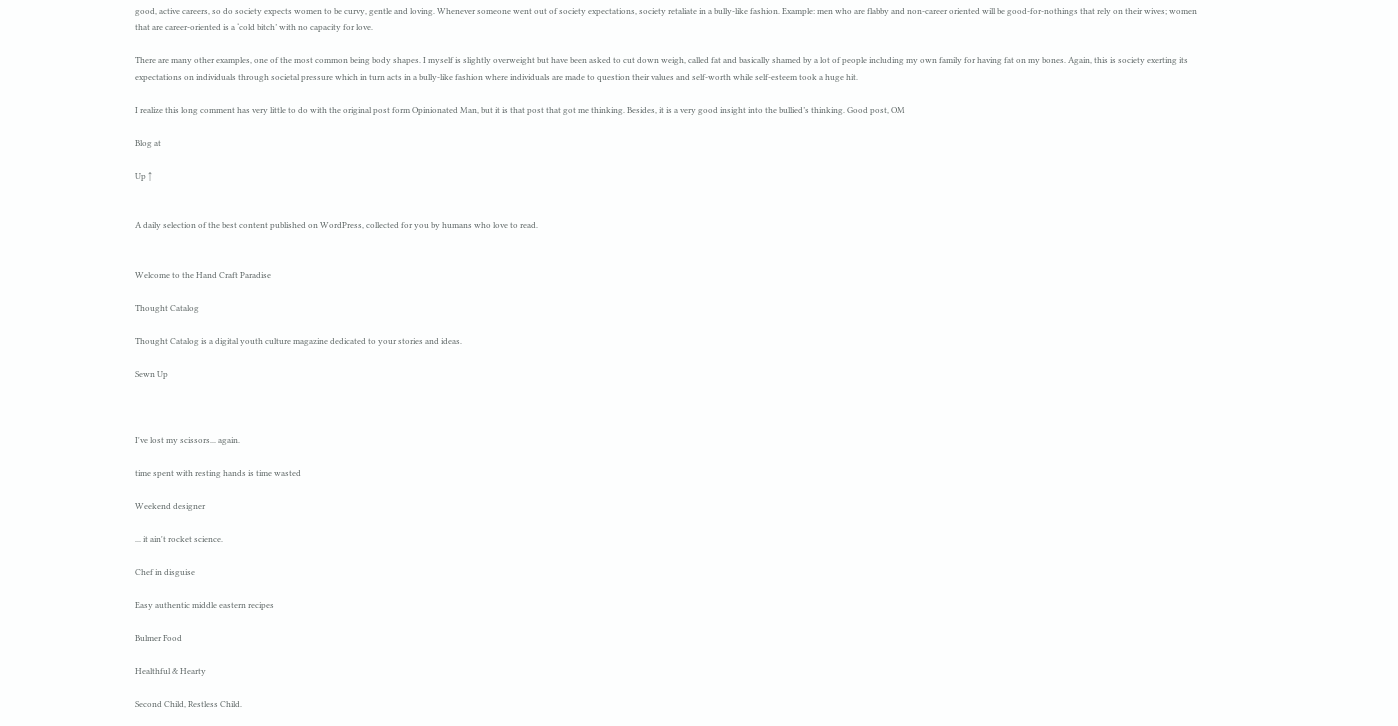good, active careers, so do society expects women to be curvy, gentle and loving. Whenever someone went out of society expectations, society retaliate in a bully-like fashion. Example: men who are flabby and non-career oriented will be good-for-nothings that rely on their wives; women that are career-oriented is a ‘cold bitch’ with no capacity for love.

There are many other examples, one of the most common being body shapes. I myself is slightly overweight but have been asked to cut down weigh, called fat and basically shamed by a lot of people including my own family for having fat on my bones. Again, this is society exerting its expectations on individuals through societal pressure which in turn acts in a bully-like fashion where individuals are made to question their values and self-worth while self-esteem took a huge hit.

I realize this long comment has very little to do with the original post form Opinionated Man, but it is that post that got me thinking. Besides, it is a very good insight into the bullied’s thinking. Good post, OM

Blog at

Up ↑


A daily selection of the best content published on WordPress, collected for you by humans who love to read.


Welcome to the Hand Craft Paradise

Thought Catalog

Thought Catalog is a digital youth culture magazine dedicated to your stories and ideas.

Sewn Up



I've lost my scissors... again.

time spent with resting hands is time wasted

Weekend designer

... it ain't rocket science.

Chef in disguise

Easy authentic middle eastern recipes

Bulmer Food

Healthful & Hearty

Second Child, Restless Child.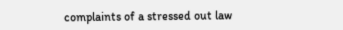complaints of a stressed out law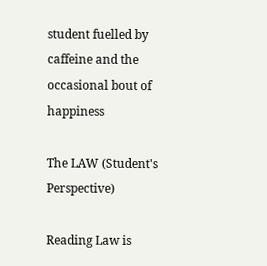student fuelled by caffeine and the occasional bout of happiness

The LAW (Student's Perspective)

Reading Law is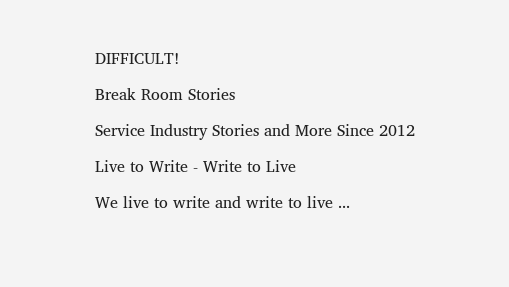DIFFICULT!

Break Room Stories

Service Industry Stories and More Since 2012

Live to Write - Write to Live

We live to write and write to live ...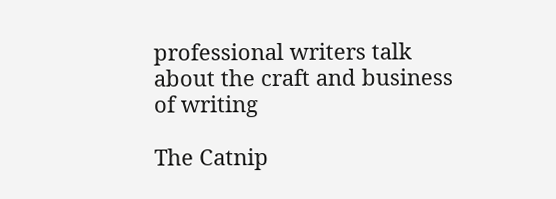professional writers talk about the craft and business of writing

The Catnip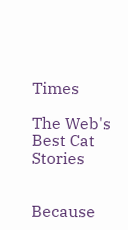Times

The Web's Best Cat Stories


Because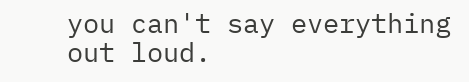you can't say everything out loud.